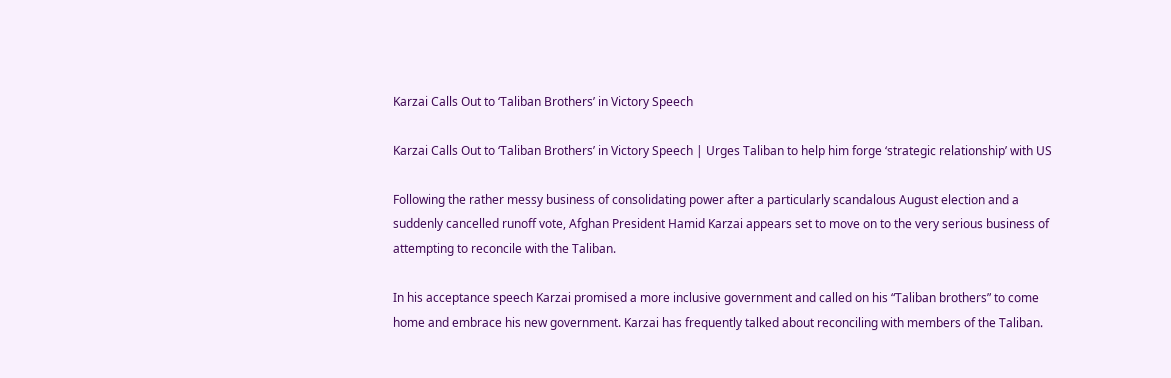Karzai Calls Out to ‘Taliban Brothers’ in Victory Speech

Karzai Calls Out to ‘Taliban Brothers’ in Victory Speech | Urges Taliban to help him forge ‘strategic relationship’ with US

Following the rather messy business of consolidating power after a particularly scandalous August election and a suddenly cancelled runoff vote, Afghan President Hamid Karzai appears set to move on to the very serious business of attempting to reconcile with the Taliban.

In his acceptance speech Karzai promised a more inclusive government and called on his “Taliban brothers” to come home and embrace his new government. Karzai has frequently talked about reconciling with members of the Taliban.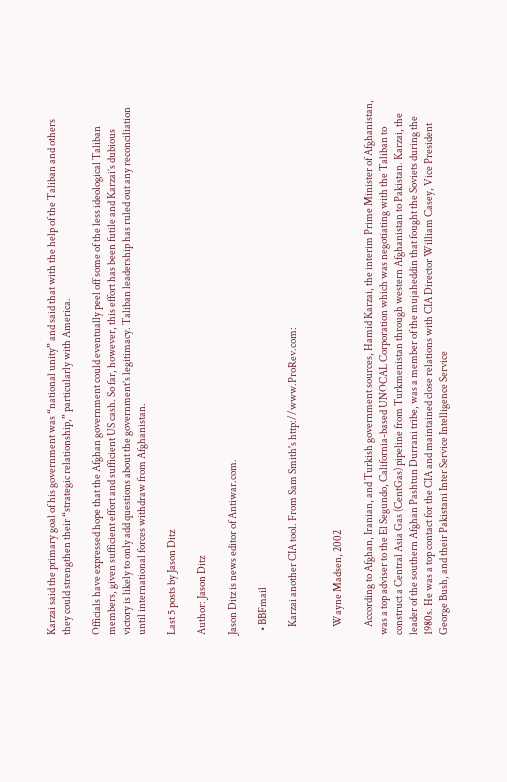Karzai said the primary goal of his government was “national unity” and said that with the help of the Taliban and others they could strengthen their “strategic relationship,” particularly with America.

Officials have expressed hope that the Afghan government could eventually peel off some of the less ideological Taliban members, given sufficient effort and sufficient US cash. So far, however, this effort has been futile and Karzai’s dubious victory is likely to only add questions about the government’s legitimacy. Taliban leadership has ruled out any reconciliation until international forces withdraw from Afghanistan.

Last 5 posts by Jason Ditz

Author: Jason Ditz

Jason Ditz is news editor of Antiwar.com.

  • BBFmail

    Karzai another CIA tool. From Sam Smith's http://www.ProRev.com:


    Wayne Madsen, 2002

    According to Afghan, Iranian, and Turkish government sources, Hamid Karzai, the interim Prime Minister of Afghanistan, was a top adviser to the El Segundo, California-based UNOCAL Corporation which was negotiating with the Taliban to construct a Central Asia Gas (CentGas) pipeline from Turkmenistan through western Afghanistan to Pakistan. Karzai, the leader of the southern Afghan Pashtun Durrani tribe, was a member of the mujaheddin that fought the Soviets during the 1980s. He was a top contact for the CIA and maintained close relations with CIA Director William Casey, Vice President George Bush, and their Pakistani Inter Service Intelligence Service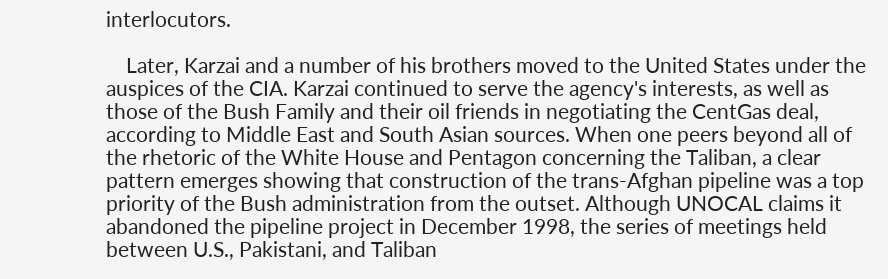interlocutors.

    Later, Karzai and a number of his brothers moved to the United States under the auspices of the CIA. Karzai continued to serve the agency's interests, as well as those of the Bush Family and their oil friends in negotiating the CentGas deal, according to Middle East and South Asian sources. When one peers beyond all of the rhetoric of the White House and Pentagon concerning the Taliban, a clear pattern emerges showing that construction of the trans-Afghan pipeline was a top priority of the Bush administration from the outset. Although UNOCAL claims it abandoned the pipeline project in December 1998, the series of meetings held between U.S., Pakistani, and Taliban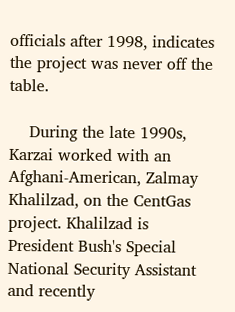officials after 1998, indicates the project was never off the table.

    During the late 1990s, Karzai worked with an Afghani-American, Zalmay Khalilzad, on the CentGas project. Khalilzad is President Bush's Special National Security Assistant and recently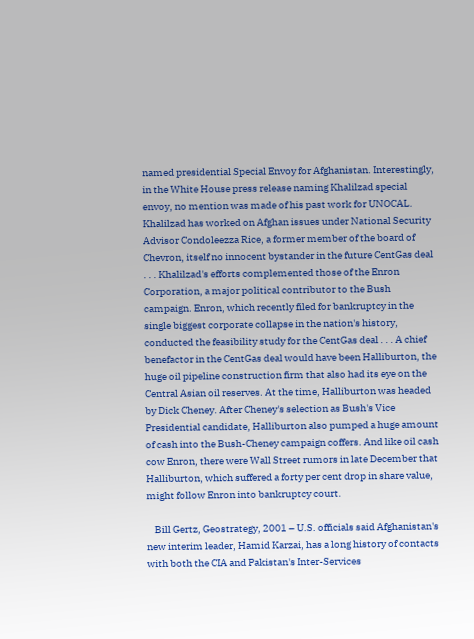named presidential Special Envoy for Afghanistan. Interestingly, in the White House press release naming Khalilzad special envoy, no mention was made of his past work for UNOCAL. Khalilzad has worked on Afghan issues under National Security Advisor Condoleezza Rice, a former member of the board of Chevron, itself no innocent bystander in the future CentGas deal . . . Khalilzad's efforts complemented those of the Enron Corporation, a major political contributor to the Bush campaign. Enron, which recently filed for bankruptcy in the single biggest corporate collapse in the nation's history, conducted the feasibility study for the CentGas deal . . . A chief benefactor in the CentGas deal would have been Halliburton, the huge oil pipeline construction firm that also had its eye on the Central Asian oil reserves. At the time, Halliburton was headed by Dick Cheney. After Cheney's selection as Bush's Vice Presidential candidate, Halliburton also pumped a huge amount of cash into the Bush-Cheney campaign coffers. And like oil cash cow Enron, there were Wall Street rumors in late December that Halliburton, which suffered a forty per cent drop in share value, might follow Enron into bankruptcy court.

    Bill Gertz, Geostrategy, 2001 – U.S. officials said Afghanistan's new interim leader, Hamid Karzai, has a long history of contacts with both the CIA and Pakistan's Inter-Services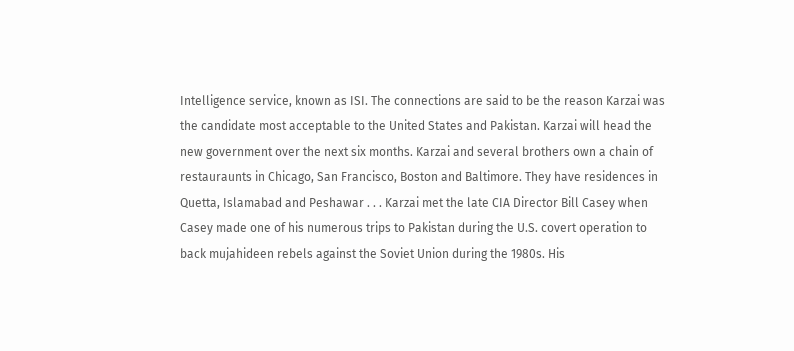Intelligence service, known as ISI. The connections are said to be the reason Karzai was the candidate most acceptable to the United States and Pakistan. Karzai will head the new government over the next six months. Karzai and several brothers own a chain of restauraunts in Chicago, San Francisco, Boston and Baltimore. They have residences in Quetta, Islamabad and Peshawar . . . Karzai met the late CIA Director Bill Casey when Casey made one of his numerous trips to Pakistan during the U.S. covert operation to back mujahideen rebels against the Soviet Union during the 1980s. His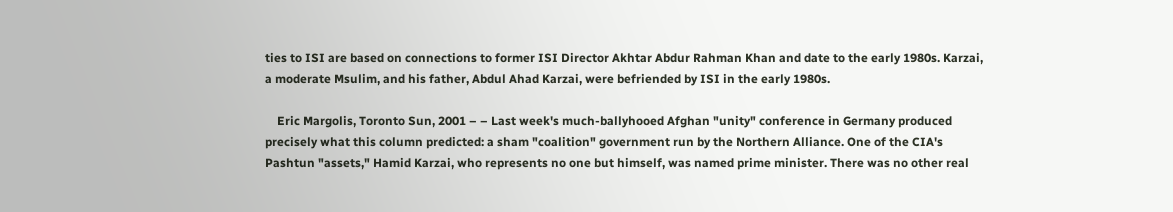ties to ISI are based on connections to former ISI Director Akhtar Abdur Rahman Khan and date to the early 1980s. Karzai, a moderate Msulim, and his father, Abdul Ahad Karzai, were befriended by ISI in the early 1980s.

    Eric Margolis, Toronto Sun, 2001 – – Last week's much-ballyhooed Afghan "unity" conference in Germany produced precisely what this column predicted: a sham "coalition" government run by the Northern Alliance. One of the CIA's Pashtun "assets," Hamid Karzai, who represents no one but himself, was named prime minister. There was no other real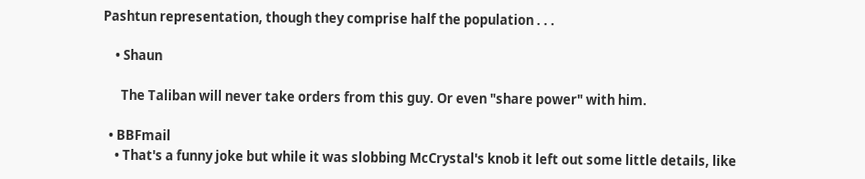Pashtun representation, though they comprise half the population . . .

    • Shaun

      The Taliban will never take orders from this guy. Or even "share power" with him.

  • BBFmail
    • That's a funny joke but while it was slobbing McCrystal's knob it left out some little details, like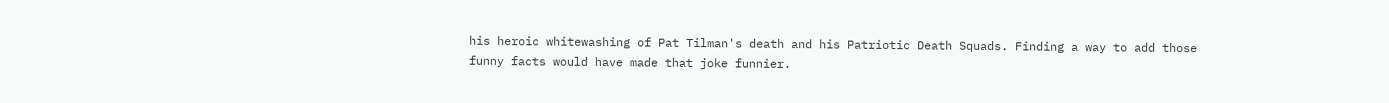his heroic whitewashing of Pat Tilman's death and his Patriotic Death Squads. Finding a way to add those funny facts would have made that joke funnier.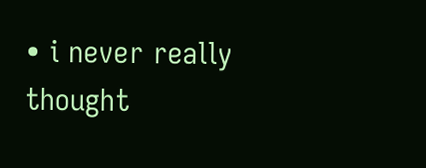• i never really thought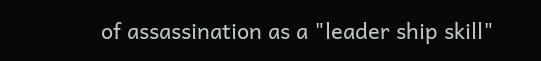of assassination as a "leader ship skill"